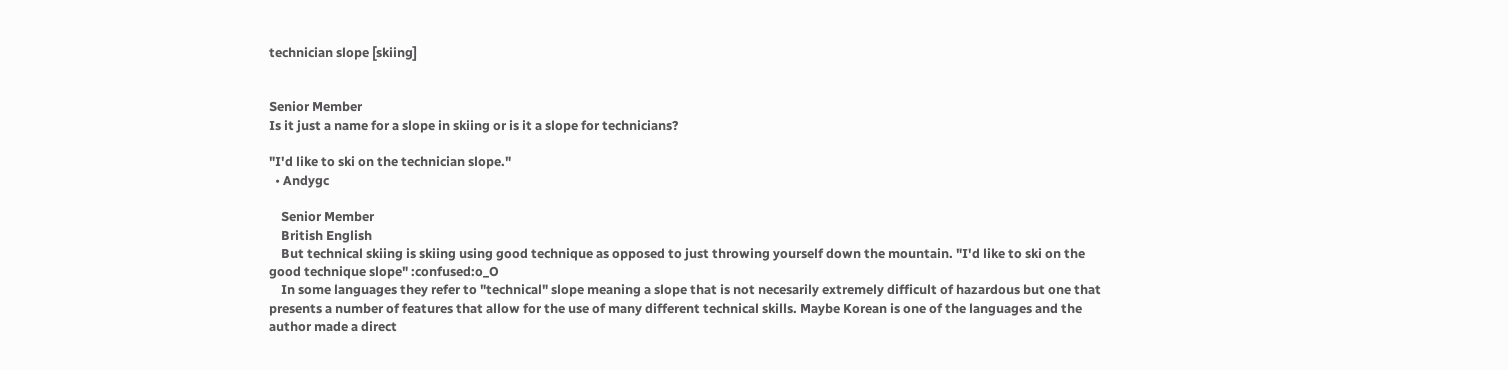technician slope [skiing]


Senior Member
Is it just a name for a slope in skiing or is it a slope for technicians?

"I'd like to ski on the technician slope."
  • Andygc

    Senior Member
    British English
    But technical skiing is skiing using good technique as opposed to just throwing yourself down the mountain. "I'd like to ski on the good technique slope" :confused:o_O
    In some languages they refer to "technical" slope meaning a slope that is not necesarily extremely difficult of hazardous but one that presents a number of features that allow for the use of many different technical skills. Maybe Korean is one of the languages and the author made a direct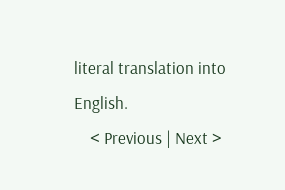literal translation into English.
    < Previous | Next >